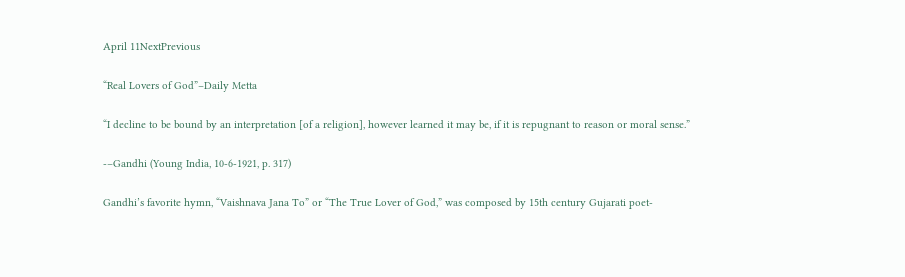April 11NextPrevious

“Real Lovers of God”–Daily Metta

“I decline to be bound by an interpretation [of a religion], however learned it may be, if it is repugnant to reason or moral sense.”

-–Gandhi (Young India, 10-6-1921, p. 317)

Gandhi’s favorite hymn, “Vaishnava Jana To” or “The True Lover of God,” was composed by 15th century Gujarati poet-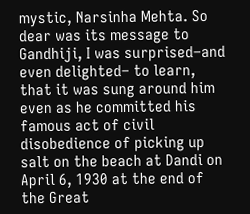mystic, Narsinha Mehta. So dear was its message to Gandhiji, I was surprised–and even delighted– to learn,  that it was sung around him even as he committed his famous act of civil disobedience of picking up salt on the beach at Dandi on April 6, 1930 at the end of the Great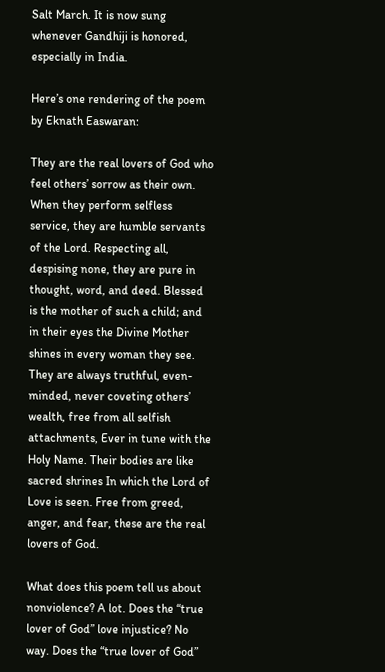Salt March. It is now sung whenever Gandhiji is honored, especially in India.

Here’s one rendering of the poem by Eknath Easwaran:

They are the real lovers of God who feel others’ sorrow as their own. When they perform selfless service, they are humble servants of the Lord. Respecting all, despising none, they are pure in thought, word, and deed. Blessed is the mother of such a child; and in their eyes the Divine Mother shines in every woman they see. They are always truthful, even-minded, never coveting others’ wealth, free from all selfish attachments, Ever in tune with the Holy Name. Their bodies are like sacred shrines In which the Lord of Love is seen. Free from greed, anger, and fear, these are the real lovers of God.

What does this poem tell us about nonviolence? A lot. Does the “true lover of God” love injustice? No way. Does the “true lover of God”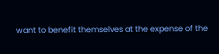want to benefit themselves at the expense of the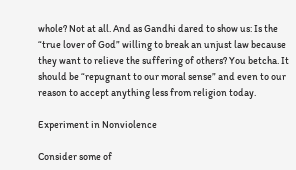whole? Not at all. And as Gandhi dared to show us: Is the “true lover of God” willing to break an unjust law because they want to relieve the suffering of others? You betcha. It should be “repugnant to our moral sense” and even to our reason to accept anything less from religion today.

Experiment in Nonviolence

Consider some of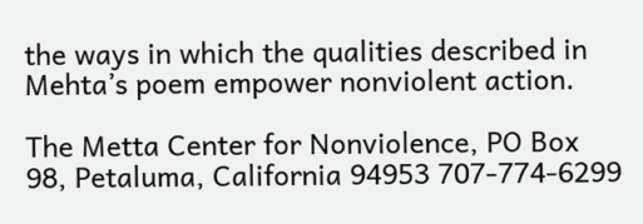the ways in which the qualities described in Mehta’s poem empower nonviolent action.

The Metta Center for Nonviolence, PO Box 98, Petaluma, California 94953 707-774-6299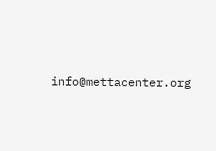info@mettacenter.org